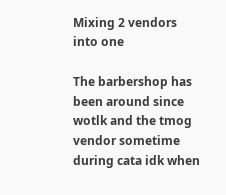Mixing 2 vendors into one

The barbershop has been around since wotlk and the tmog vendor sometime during cata idk when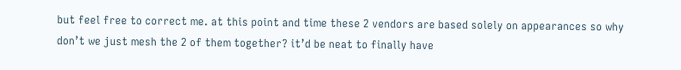but feel free to correct me. at this point and time these 2 vendors are based solely on appearances so why don’t we just mesh the 2 of them together? it’d be neat to finally have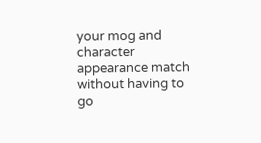your mog and character appearance match without having to go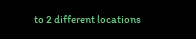to 2 different locations